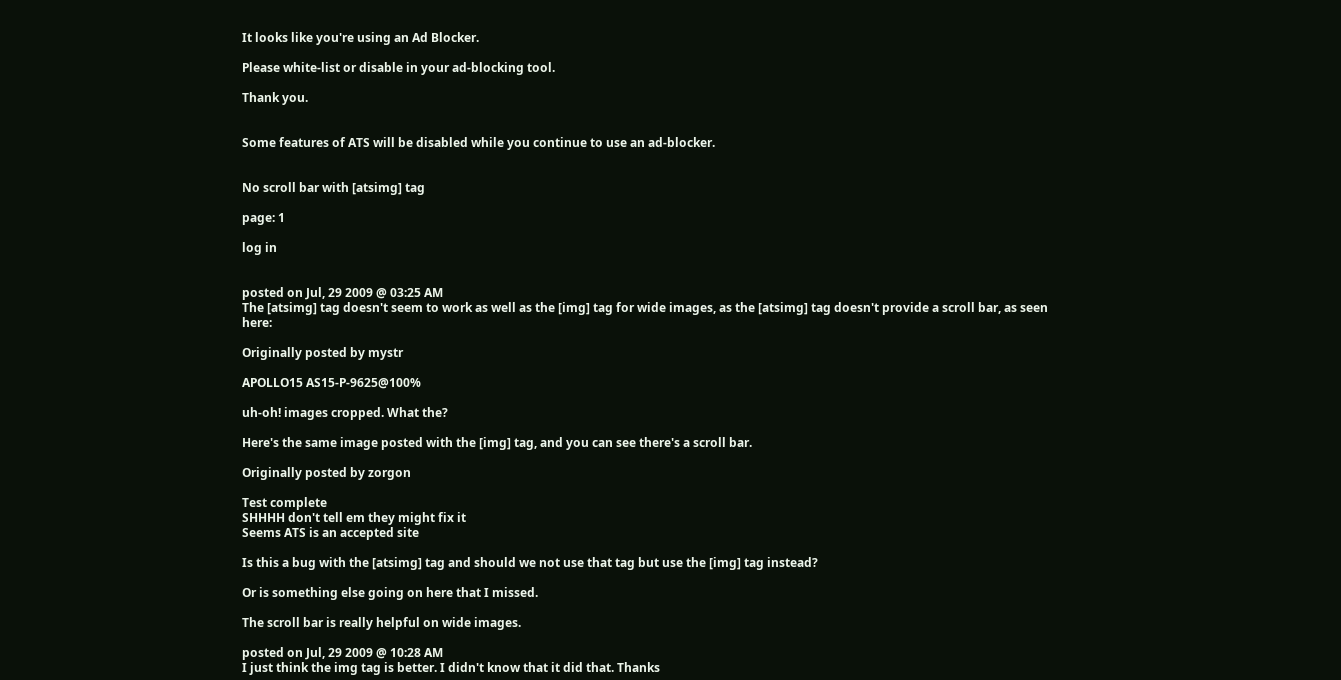It looks like you're using an Ad Blocker.

Please white-list or disable in your ad-blocking tool.

Thank you.


Some features of ATS will be disabled while you continue to use an ad-blocker.


No scroll bar with [atsimg] tag

page: 1

log in


posted on Jul, 29 2009 @ 03:25 AM
The [atsimg] tag doesn't seem to work as well as the [img] tag for wide images, as the [atsimg] tag doesn't provide a scroll bar, as seen here:

Originally posted by mystr

APOLLO15 AS15-P-9625@100%

uh-oh! images cropped. What the?

Here's the same image posted with the [img] tag, and you can see there's a scroll bar.

Originally posted by zorgon

Test complete
SHHHH don't tell em they might fix it
Seems ATS is an accepted site

Is this a bug with the [atsimg] tag and should we not use that tag but use the [img] tag instead?

Or is something else going on here that I missed.

The scroll bar is really helpful on wide images.

posted on Jul, 29 2009 @ 10:28 AM
I just think the img tag is better. I didn't know that it did that. Thanks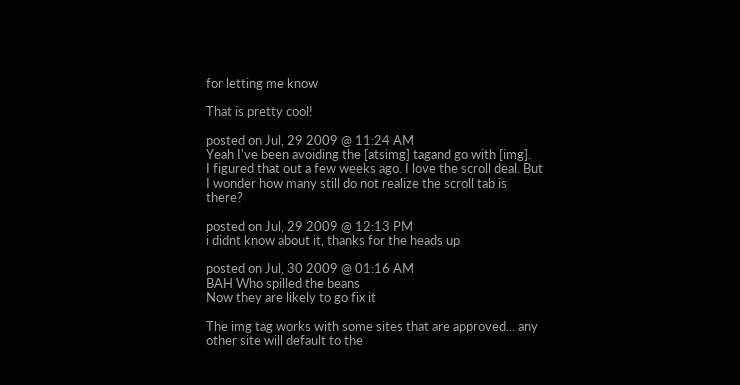for letting me know

That is pretty cool!

posted on Jul, 29 2009 @ 11:24 AM
Yeah I've been avoiding the [atsimg] tagand go with [img].
I figured that out a few weeks ago. I love the scroll deal. But I wonder how many still do not realize the scroll tab is there?

posted on Jul, 29 2009 @ 12:13 PM
i didnt know about it, thanks for the heads up

posted on Jul, 30 2009 @ 01:16 AM
BAH Who spilled the beans
Now they are likely to go fix it

The img tag works with some sites that are approved... any other site will default to the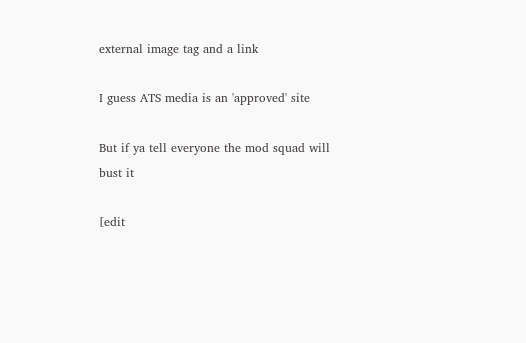external image tag and a link

I guess ATS media is an 'approved' site

But if ya tell everyone the mod squad will bust it

[edit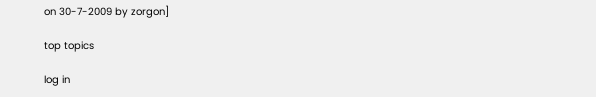on 30-7-2009 by zorgon]

top topics

log in